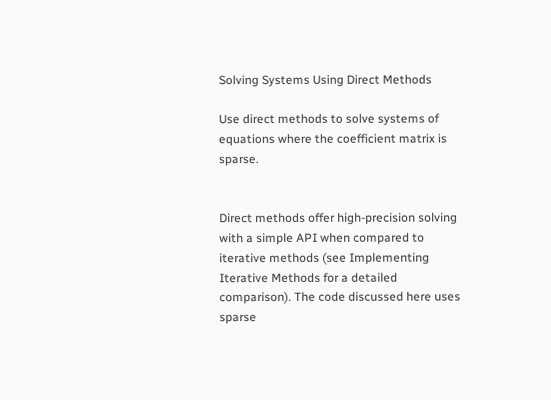Solving Systems Using Direct Methods

Use direct methods to solve systems of equations where the coefficient matrix is sparse.


Direct methods offer high-precision solving with a simple API when compared to iterative methods (see Implementing Iterative Methods for a detailed comparison). The code discussed here uses sparse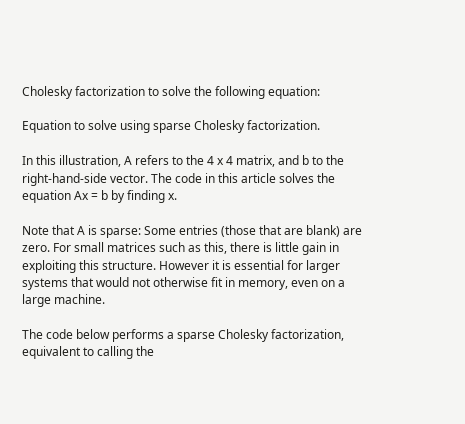Cholesky factorization to solve the following equation:

Equation to solve using sparse Cholesky factorization.

In this illustration, A refers to the 4 x 4 matrix, and b to the right-hand-side vector. The code in this article solves the equation Ax = b by finding x.

Note that A is sparse: Some entries (those that are blank) are zero. For small matrices such as this, there is little gain in exploiting this structure. However it is essential for larger systems that would not otherwise fit in memory, even on a large machine.

The code below performs a sparse Cholesky factorization, equivalent to calling the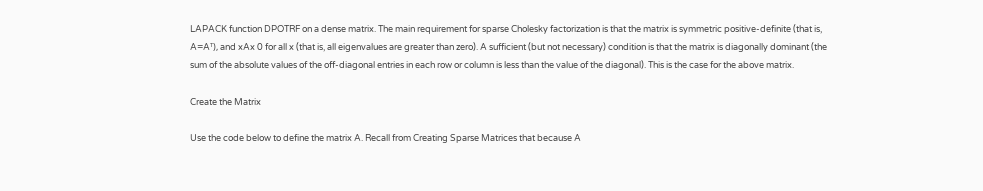LAPACK function DPOTRF on a dense matrix. The main requirement for sparse Cholesky factorization is that the matrix is symmetric positive-definite (that is, A=Aᵀ), and xAx 0 for all x (that is, all eigenvalues are greater than zero). A sufficient (but not necessary) condition is that the matrix is diagonally dominant (the sum of the absolute values of the off-diagonal entries in each row or column is less than the value of the diagonal). This is the case for the above matrix.

Create the Matrix

Use the code below to define the matrix A. Recall from Creating Sparse Matrices that because A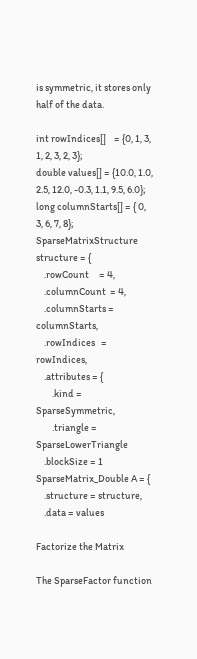is symmetric, it stores only half of the data.

int rowIndices[]    = {0, 1, 3, 1, 2, 3, 2, 3};
double values[] = {10.0, 1.0, 2.5, 12.0, -0.3, 1.1, 9.5, 6.0};
long columnStarts[] = { 0, 3, 6, 7, 8};
SparseMatrixStructure structure = {
    .rowCount     = 4,
    .columnCount  = 4,
    .columnStarts = columnStarts,
    .rowIndices   = rowIndices,
    .attributes = {
        .kind = SparseSymmetric,
        .triangle = SparseLowerTriangle
    .blockSize = 1
SparseMatrix_Double A = {
    .structure = structure,
    .data = values

Factorize the Matrix

The SparseFactor function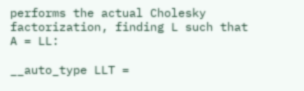performs the actual Cholesky factorization, finding L such that A = LL:

__auto_type LLT =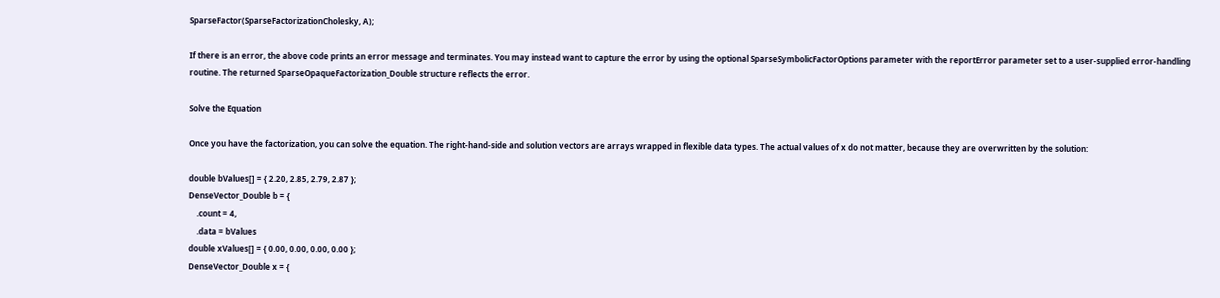SparseFactor(SparseFactorizationCholesky, A);

If there is an error, the above code prints an error message and terminates. You may instead want to capture the error by using the optional SparseSymbolicFactorOptions parameter with the reportError parameter set to a user-supplied error-handling routine. The returned SparseOpaqueFactorization_Double structure reflects the error.

Solve the Equation

Once you have the factorization, you can solve the equation. The right-hand-side and solution vectors are arrays wrapped in flexible data types. The actual values of x do not matter, because they are overwritten by the solution:

double bValues[] = { 2.20, 2.85, 2.79, 2.87 };
DenseVector_Double b = {
    .count = 4,
    .data = bValues
double xValues[] = { 0.00, 0.00, 0.00, 0.00 };
DenseVector_Double x = {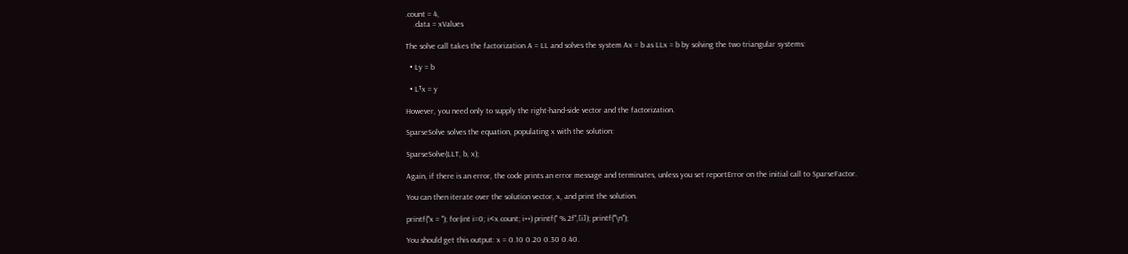.count = 4,
    .data = xValues

The solve call takes the factorization A = LL and solves the system Ax = b as LLx = b by solving the two triangular systems:

  • Ly = b

  • Lᵀx = y

However, you need only to supply the right-hand-side vector and the factorization.

SparseSolve solves the equation, populating x with the solution:

SparseSolve(LLT, b, x);

Again, if there is an error, the code prints an error message and terminates, unless you set reportError on the initial call to SparseFactor.

You can then iterate over the solution vector, x, and print the solution.

printf("x = "); for(int i=0; i<x.count; i++) printf(" %.2f",[i]); printf("\n");

You should get this output: x = 0.10 0.20 0.30 0.40.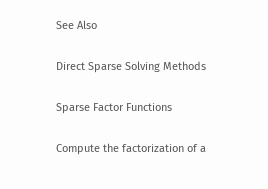See Also

Direct Sparse Solving Methods

Sparse Factor Functions

Compute the factorization of a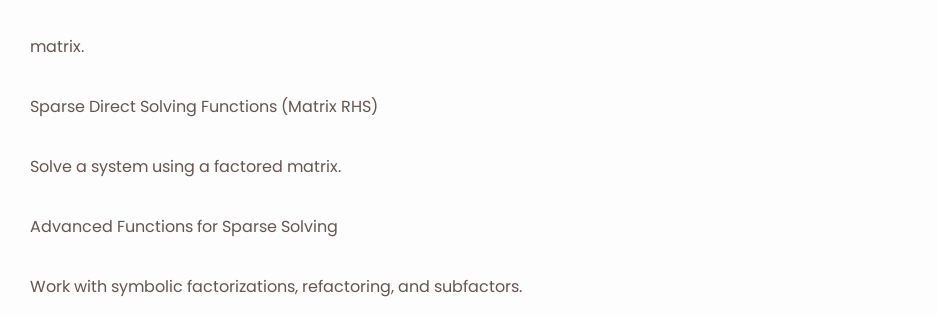matrix.

Sparse Direct Solving Functions (Matrix RHS)

Solve a system using a factored matrix.

Advanced Functions for Sparse Solving

Work with symbolic factorizations, refactoring, and subfactors.